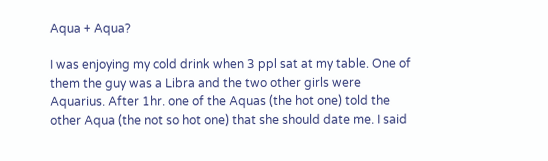Aqua + Aqua?

I was enjoying my cold drink when 3 ppl sat at my table. One of them the guy was a Libra and the two other girls were Aquarius. After 1hr. one of the Aquas (the hot one) told the other Aqua (the not so hot one) that she should date me. I said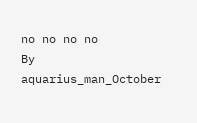no no no no
By aquarius_man_October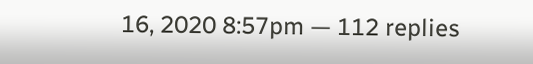16, 2020 8:57pm — 112 replies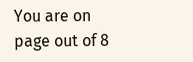You are on page out of 8